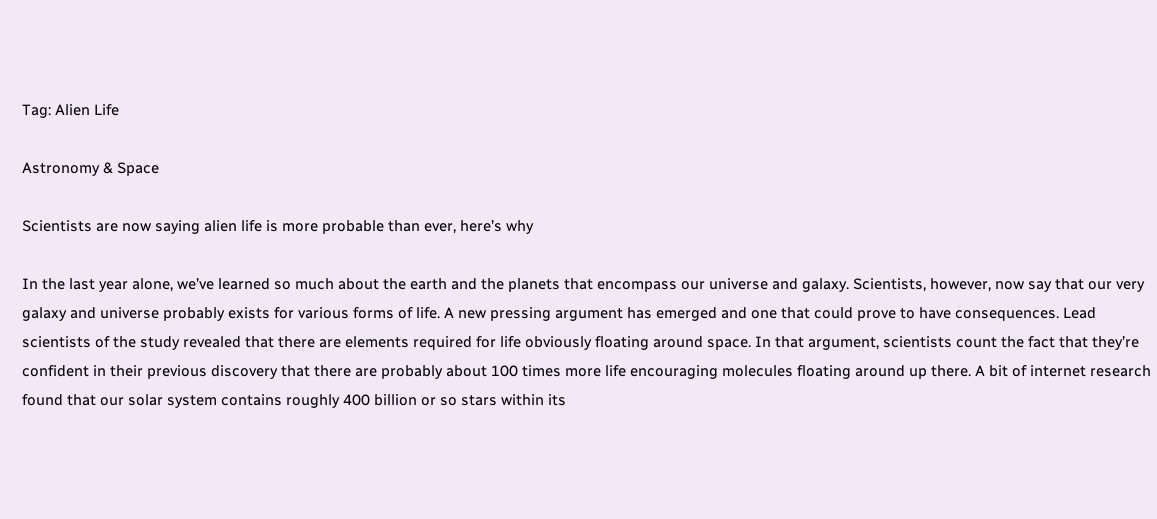Tag: Alien Life

Astronomy & Space

Scientists are now saying alien life is more probable than ever, here’s why

In the last year alone, we’ve learned so much about the earth and the planets that encompass our universe and galaxy. Scientists, however, now say that our very galaxy and universe probably exists for various forms of life. A new pressing argument has emerged and one that could prove to have consequences. Lead scientists of the study revealed that there are elements required for life obviously floating around space. In that argument, scientists count the fact that they’re confident in their previous discovery that there are probably about 100 times more life encouraging molecules floating around up there. A bit of internet research found that our solar system contains roughly 400 billion or so stars within its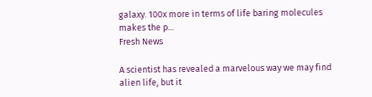galaxy. 100x more in terms of life baring molecules makes the p...
Fresh News

A scientist has revealed a marvelous way we may find alien life, but it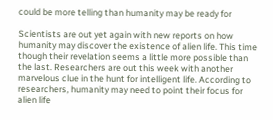could be more telling than humanity may be ready for

Scientists are out yet again with new reports on how humanity may discover the existence of alien life. This time though their revelation seems a little more possible than the last. Researchers are out this week with another marvelous clue in the hunt for intelligent life. According to researchers, humanity may need to point their focus for alien life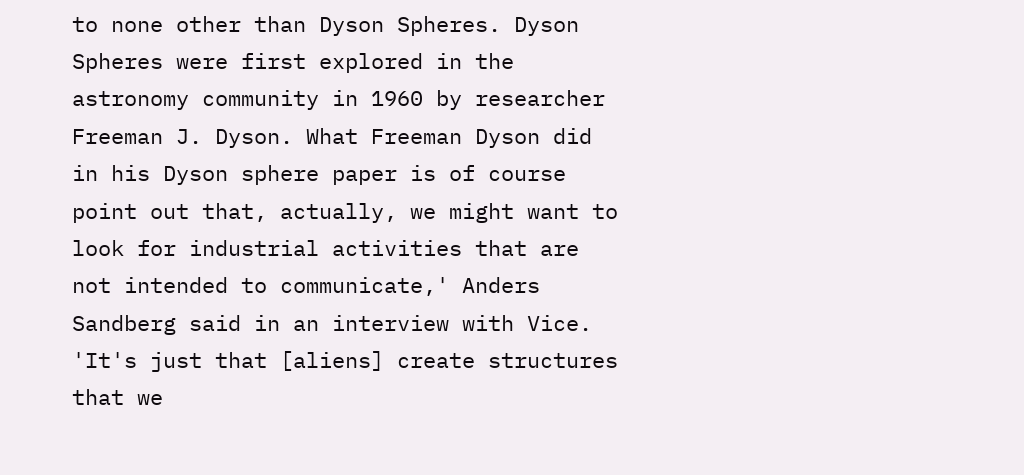to none other than Dyson Spheres. Dyson Spheres were first explored in the astronomy community in 1960 by researcher Freeman J. Dyson. What Freeman Dyson did in his Dyson sphere paper is of course point out that, actually, we might want to look for industrial activities that are not intended to communicate,' Anders Sandberg said in an interview with Vice.   'It's just that [aliens] create structures that we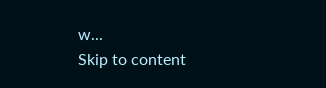w...
Skip to content